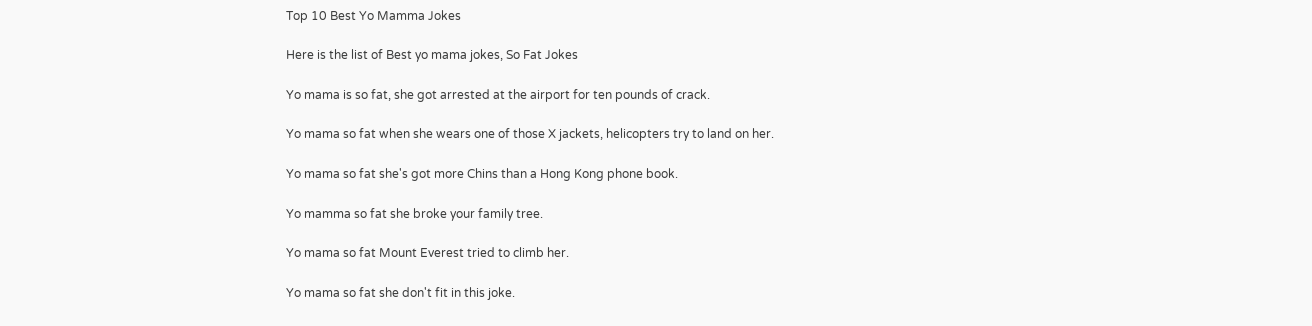Top 10 Best Yo Mamma Jokes

Here is the list of Best yo mama jokes, So Fat Jokes

Yo mama is so fat, she got arrested at the airport for ten pounds of crack.

Yo mama so fat when she wears one of those X jackets, helicopters try to land on her.

Yo mama so fat she's got more Chins than a Hong Kong phone book.

Yo mamma so fat she broke your family tree.

Yo mama so fat Mount Everest tried to climb her.

Yo mama so fat she don't fit in this joke.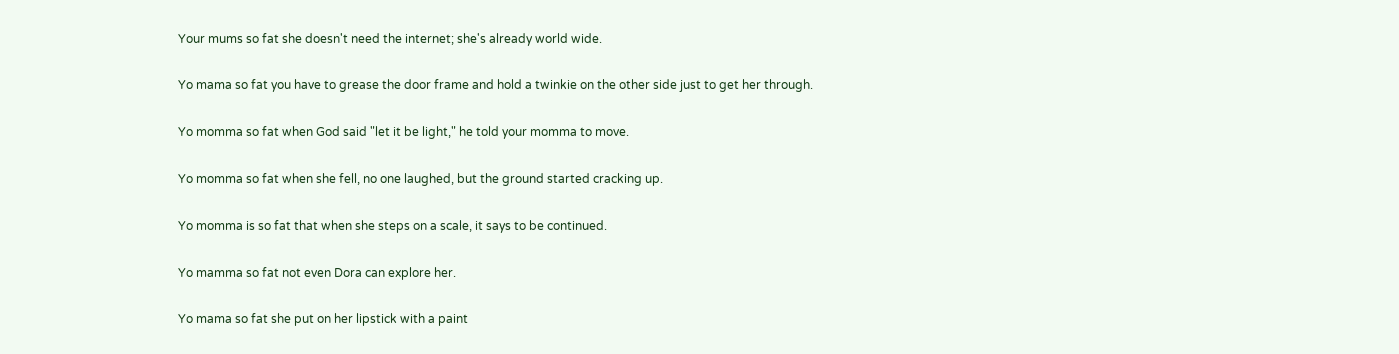Your mums so fat she doesn't need the internet; she's already world wide.

Yo mama so fat you have to grease the door frame and hold a twinkie on the other side just to get her through.

Yo momma so fat when God said "let it be light," he told your momma to move.

Yo momma so fat when she fell, no one laughed, but the ground started cracking up.

Yo momma is so fat that when she steps on a scale, it says to be continued.

Yo mamma so fat not even Dora can explore her.

Yo mama so fat she put on her lipstick with a paint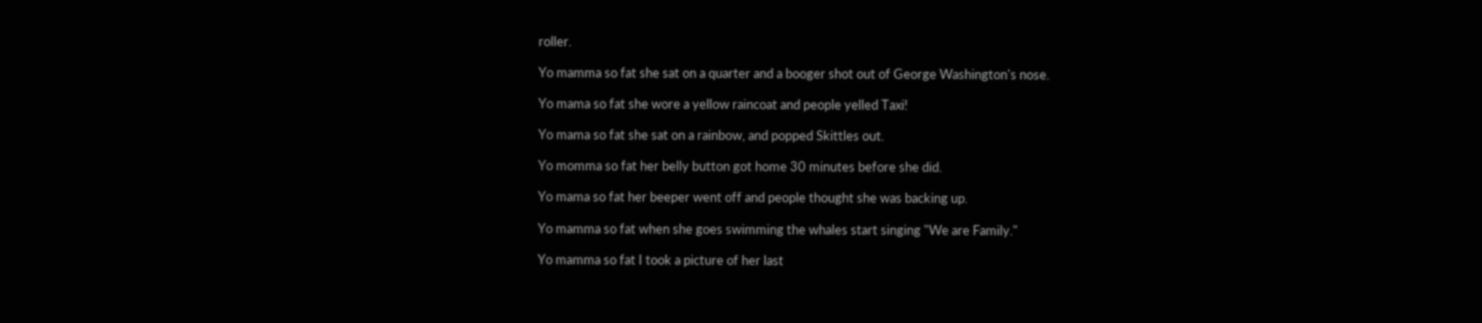roller.

Yo mamma so fat she sat on a quarter and a booger shot out of George Washington's nose.

Yo mama so fat she wore a yellow raincoat and people yelled Taxi!

Yo mama so fat she sat on a rainbow, and popped Skittles out.

Yo momma so fat her belly button got home 30 minutes before she did.

Yo mama so fat her beeper went off and people thought she was backing up.

Yo mamma so fat when she goes swimming the whales start singing "We are Family."

Yo mamma so fat I took a picture of her last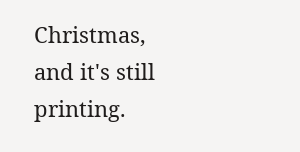Christmas, and it's still printing.